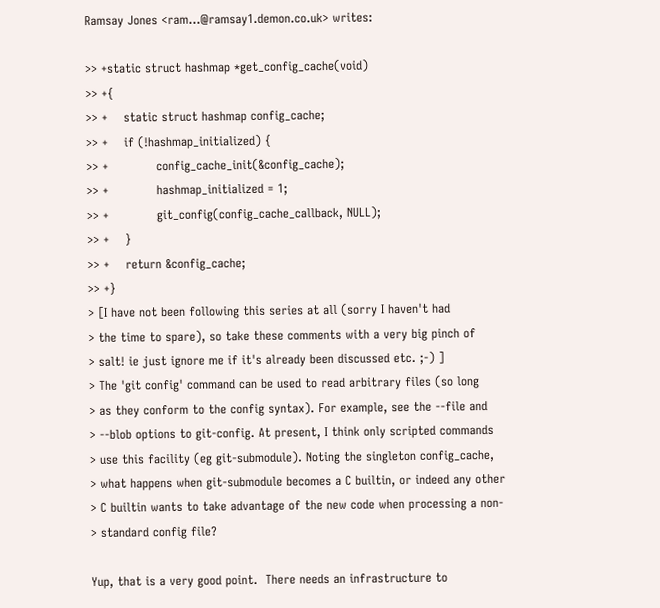Ramsay Jones <ram...@ramsay1.demon.co.uk> writes:

>> +static struct hashmap *get_config_cache(void)
>> +{
>> +    static struct hashmap config_cache;
>> +    if (!hashmap_initialized) {
>> +            config_cache_init(&config_cache);
>> +            hashmap_initialized = 1;
>> +            git_config(config_cache_callback, NULL);
>> +    }
>> +    return &config_cache;
>> +}
> [I have not been following this series at all (sorry I haven't had
> the time to spare), so take these comments with a very big pinch of
> salt! ie just ignore me if it's already been discussed etc. ;-) ]
> The 'git config' command can be used to read arbitrary files (so long
> as they conform to the config syntax). For example, see the --file and
> --blob options to git-config. At present, I think only scripted commands
> use this facility (eg git-submodule). Noting the singleton config_cache,
> what happens when git-submodule becomes a C builtin, or indeed any other
> C builtin wants to take advantage of the new code when processing a non-
> standard config file?

Yup, that is a very good point.  There needs an infrastructure to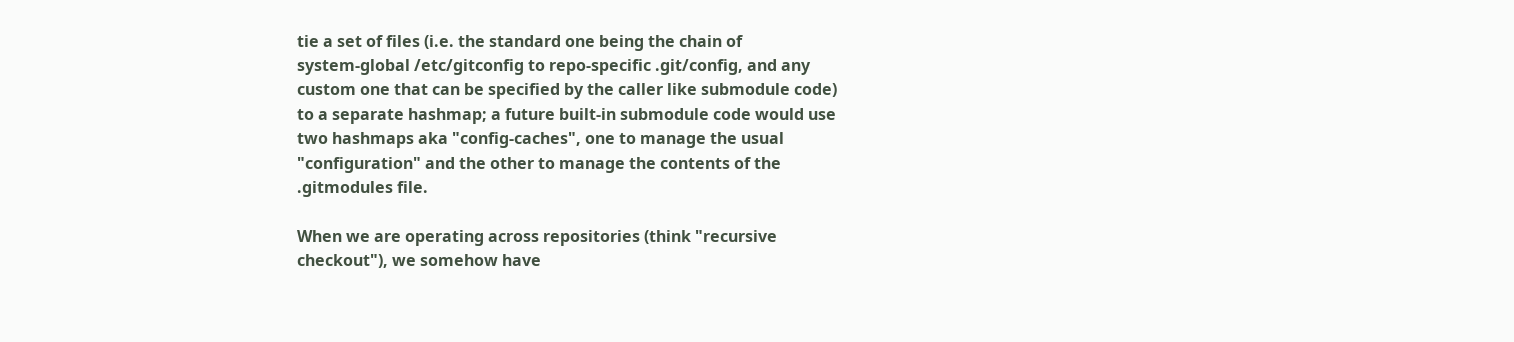tie a set of files (i.e. the standard one being the chain of
system-global /etc/gitconfig to repo-specific .git/config, and any
custom one that can be specified by the caller like submodule code)
to a separate hashmap; a future built-in submodule code would use
two hashmaps aka "config-caches", one to manage the usual
"configuration" and the other to manage the contents of the
.gitmodules file.

When we are operating across repositories (think "recursive
checkout"), we somehow have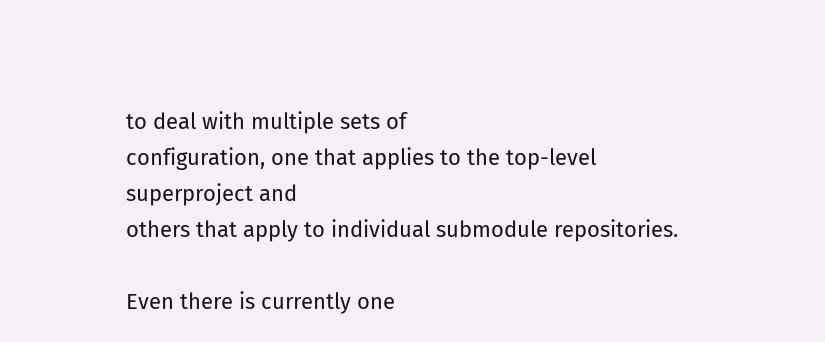to deal with multiple sets of
configuration, one that applies to the top-level superproject and
others that apply to individual submodule repositories.

Even there is currently one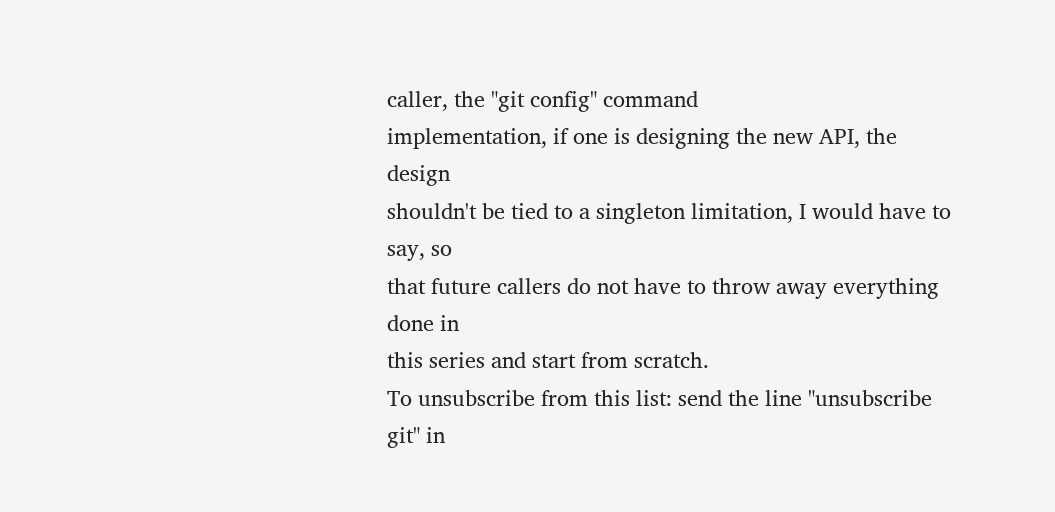caller, the "git config" command
implementation, if one is designing the new API, the design
shouldn't be tied to a singleton limitation, I would have to say, so
that future callers do not have to throw away everything done in
this series and start from scratch.
To unsubscribe from this list: send the line "unsubscribe git" in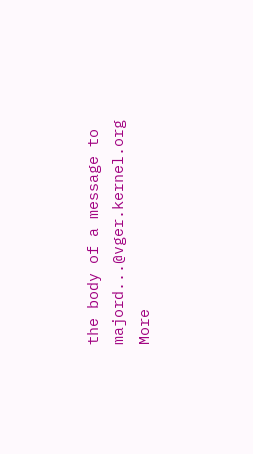the body of a message to majord...@vger.kernel.org
More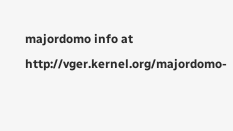majordomo info at  http://vger.kernel.org/majordomo-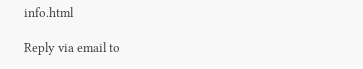info.html

Reply via email to